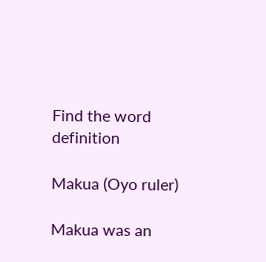Find the word definition

Makua (Oyo ruler)

Makua was an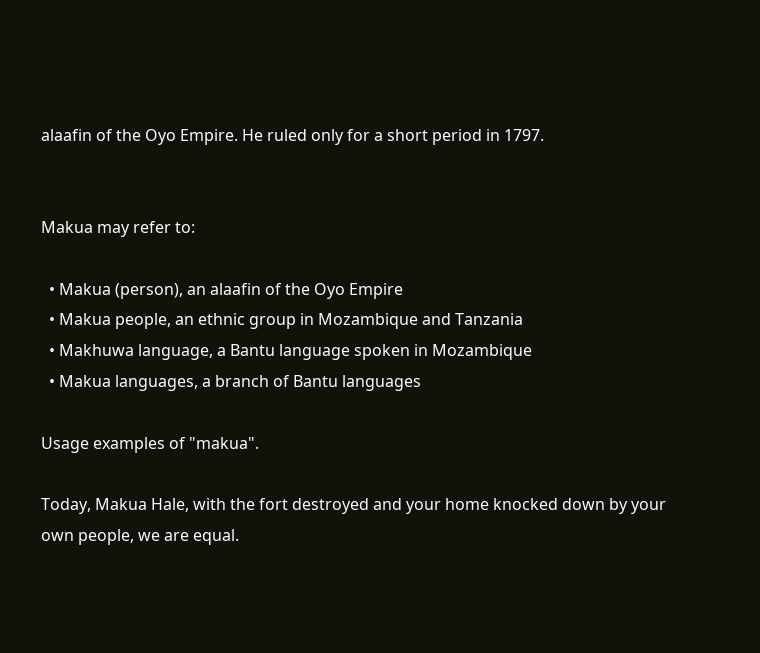alaafin of the Oyo Empire. He ruled only for a short period in 1797.


Makua may refer to:

  • Makua (person), an alaafin of the Oyo Empire
  • Makua people, an ethnic group in Mozambique and Tanzania
  • Makhuwa language, a Bantu language spoken in Mozambique
  • Makua languages, a branch of Bantu languages

Usage examples of "makua".

Today, Makua Hale, with the fort destroyed and your home knocked down by your own people, we are equal.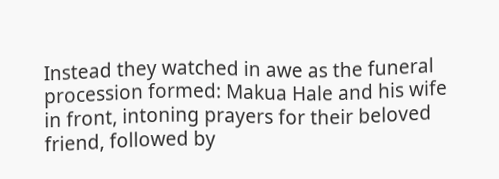Instead they watched in awe as the funeral procession formed: Makua Hale and his wife in front, intoning prayers for their beloved friend, followed by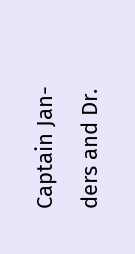Captain Jan-ders and Dr.